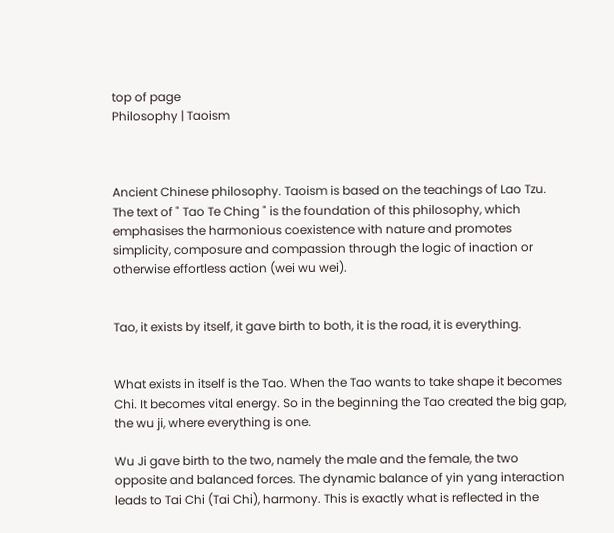top of page
Philosophy | Taoism



Ancient Chinese philosophy. Taoism is based on the teachings of Lao Tzu. The text of " Tao Te Ching " is the foundation of this philosophy, which emphasises the harmonious coexistence with nature and promotes simplicity, composure and compassion through the logic of inaction or otherwise effortless action (wei wu wei).


Tao, it exists by itself, it gave birth to both, it is the road, it is everything.


What exists in itself is the Tao. When the Tao wants to take shape it becomes Chi. It becomes vital energy. So in the beginning the Tao created the big gap, the wu ji, where everything is one.

Wu Ji gave birth to the two, namely the male and the female, the two opposite and balanced forces. The dynamic balance of yin yang interaction leads to Tai Chi (Tai Chi), harmony. This is exactly what is reflected in the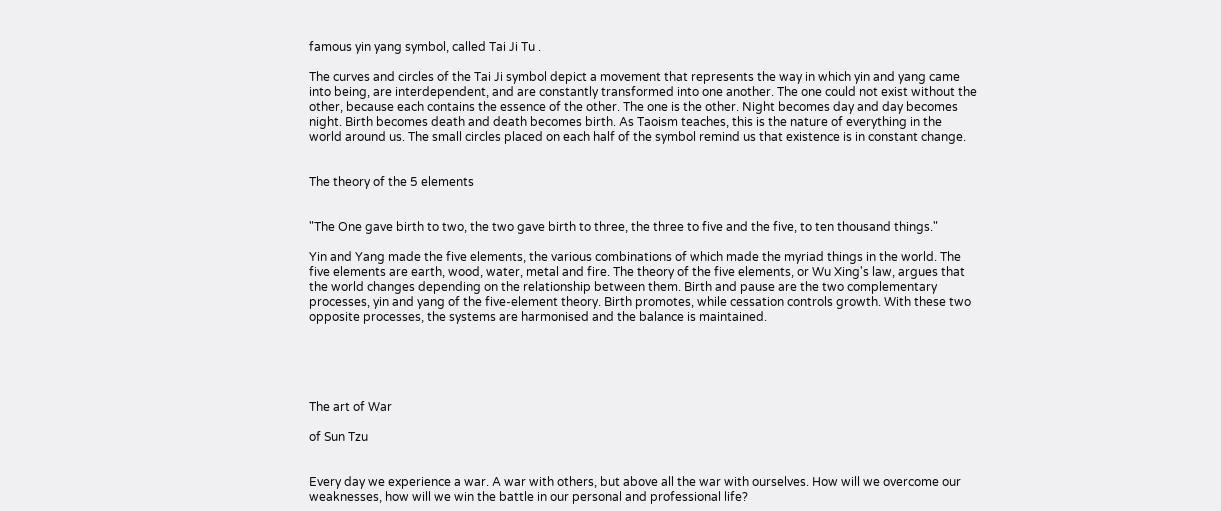famous yin yang symbol, called Tai Ji Tu .

The curves and circles of the Tai Ji symbol depict a movement that represents the way in which yin and yang came into being, are interdependent, and are constantly transformed into one another. The one could not exist without the other, because each contains the essence of the other. The one is the other. Night becomes day and day becomes night. Birth becomes death and death becomes birth. As Taoism teaches, this is the nature of everything in the world around us. The small circles placed on each half of the symbol remind us that existence is in constant change.


The theory of the 5 elements


"The One gave birth to two, the two gave birth to three, the three to five and the five, to ten thousand things."

Yin and Yang made the five elements, the various combinations of which made the myriad things in the world. The five elements are earth, wood, water, metal and fire. The theory of the five elements, or Wu Xing's law, argues that the world changes depending on the relationship between them. Birth and pause are the two complementary processes, yin and yang of the five-element theory. Birth promotes, while cessation controls growth. With these two opposite processes, the systems are harmonised and the balance is maintained.





The art of War

of Sun Tzu


Every day we experience a war. A war with others, but above all the war with ourselves. How will we overcome our weaknesses, how will we win the battle in our personal and professional life?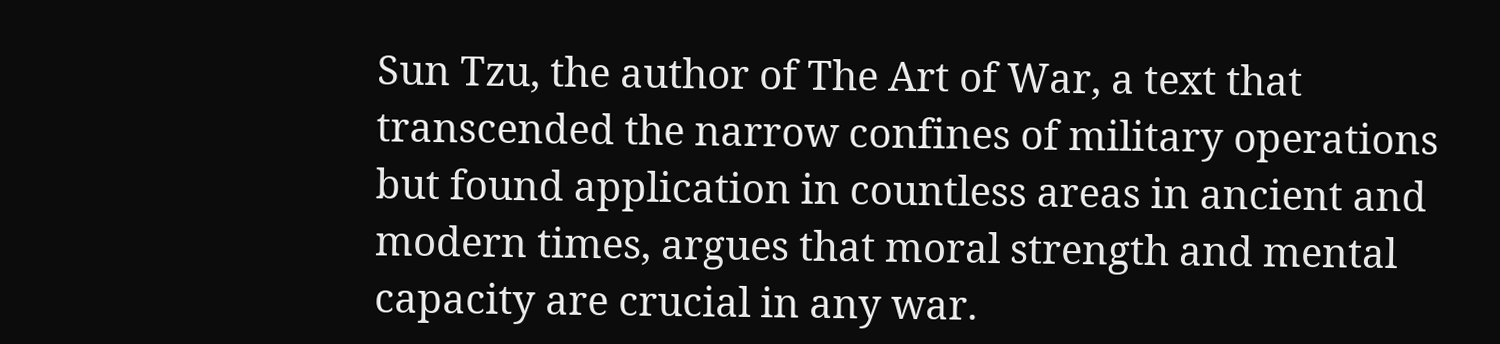Sun Tzu, the author of The Art of War, a text that transcended the narrow confines of military operations but found application in countless areas in ancient and modern times, argues that moral strength and mental capacity are crucial in any war.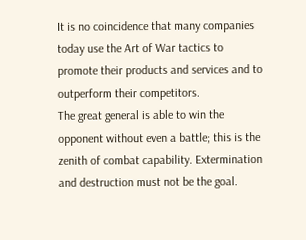It is no coincidence that many companies today use the Art of War tactics to promote their products and services and to outperform their competitors.
The great general is able to win the opponent without even a battle; this is the zenith of combat capability. Extermination and destruction must not be the goal.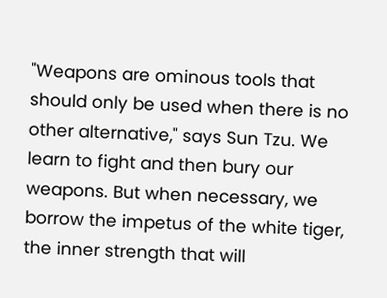"Weapons are ominous tools that should only be used when there is no other alternative," says Sun Tzu. We learn to fight and then bury our weapons. But when necessary, we borrow the impetus of the white tiger, the inner strength that will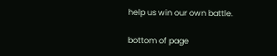help us win our own battle.

bottom of page